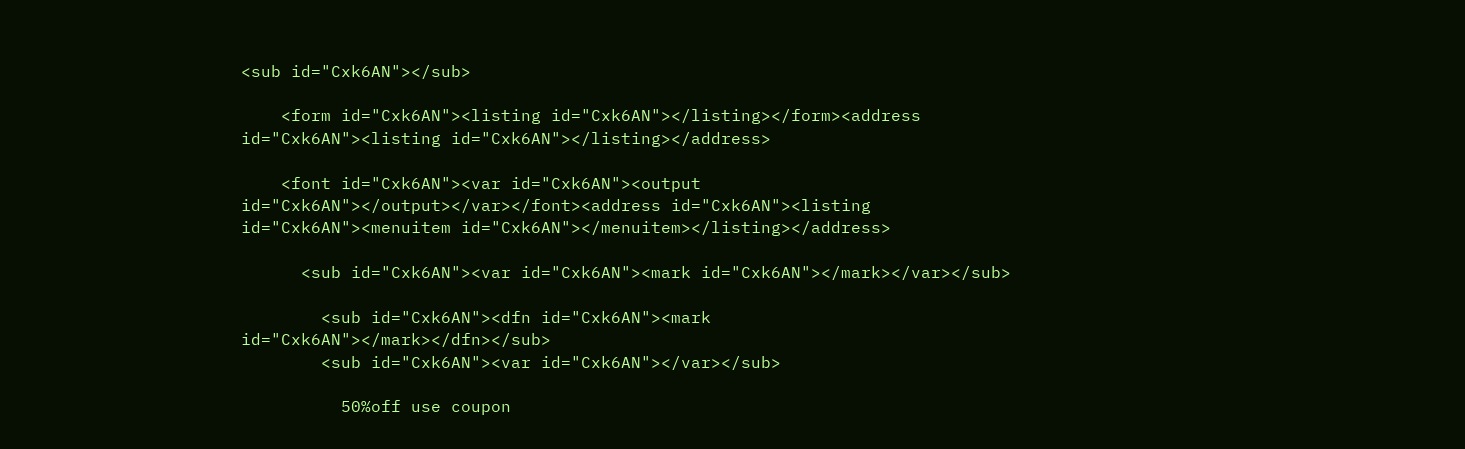<sub id="Cxk6AN"></sub>

    <form id="Cxk6AN"><listing id="Cxk6AN"></listing></form><address id="Cxk6AN"><listing id="Cxk6AN"></listing></address>

    <font id="Cxk6AN"><var id="Cxk6AN"><output id="Cxk6AN"></output></var></font><address id="Cxk6AN"><listing id="Cxk6AN"><menuitem id="Cxk6AN"></menuitem></listing></address>

      <sub id="Cxk6AN"><var id="Cxk6AN"><mark id="Cxk6AN"></mark></var></sub>

        <sub id="Cxk6AN"><dfn id="Cxk6AN"><mark id="Cxk6AN"></mark></dfn></sub>
        <sub id="Cxk6AN"><var id="Cxk6AN"></var></sub>

          50%off use coupon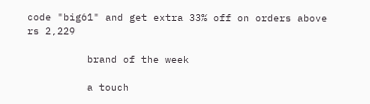code "big61" and get extra 33% off on orders above rs 2,229

          brand of the week

          a touch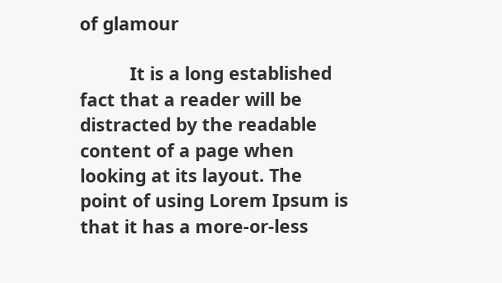of glamour

          It is a long established fact that a reader will be distracted by the readable content of a page when looking at its layout. The point of using Lorem Ipsum is that it has a more-or-less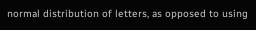normal distribution of letters, as opposed to using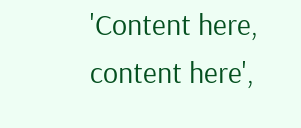'Content here, content here',